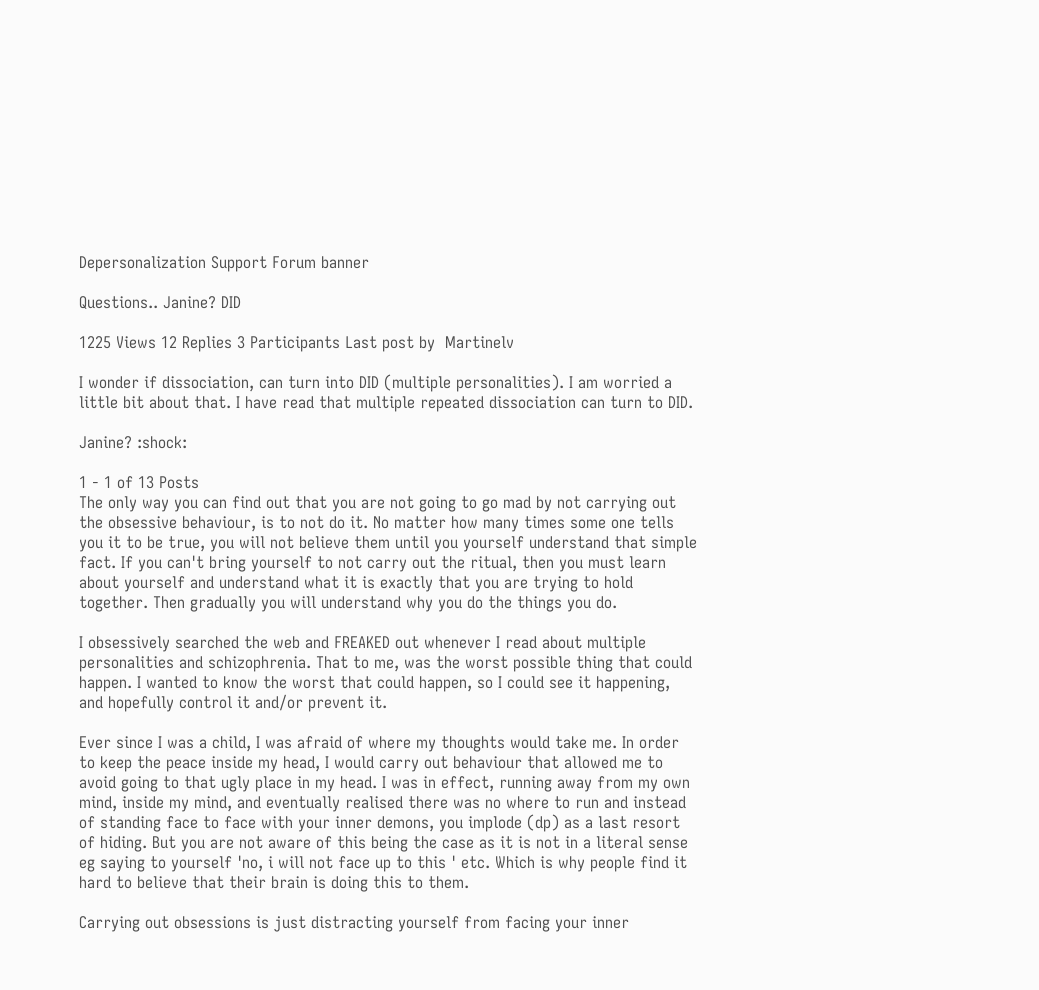Depersonalization Support Forum banner

Questions.. Janine? DID

1225 Views 12 Replies 3 Participants Last post by  Martinelv

I wonder if dissociation, can turn into DID (multiple personalities). I am worried a little bit about that. I have read that multiple repeated dissociation can turn to DID.

Janine? :shock:

1 - 1 of 13 Posts
The only way you can find out that you are not going to go mad by not carrying out the obsessive behaviour, is to not do it. No matter how many times some one tells you it to be true, you will not believe them until you yourself understand that simple fact. If you can't bring yourself to not carry out the ritual, then you must learn about yourself and understand what it is exactly that you are trying to hold together. Then gradually you will understand why you do the things you do.

I obsessively searched the web and FREAKED out whenever I read about multiple personalities and schizophrenia. That to me, was the worst possible thing that could happen. I wanted to know the worst that could happen, so I could see it happening, and hopefully control it and/or prevent it.

Ever since I was a child, I was afraid of where my thoughts would take me. In order to keep the peace inside my head, I would carry out behaviour that allowed me to avoid going to that ugly place in my head. I was in effect, running away from my own mind, inside my mind, and eventually realised there was no where to run and instead of standing face to face with your inner demons, you implode (dp) as a last resort of hiding. But you are not aware of this being the case as it is not in a literal sense eg saying to yourself 'no, i will not face up to this ' etc. Which is why people find it hard to believe that their brain is doing this to them.

Carrying out obsessions is just distracting yourself from facing your inner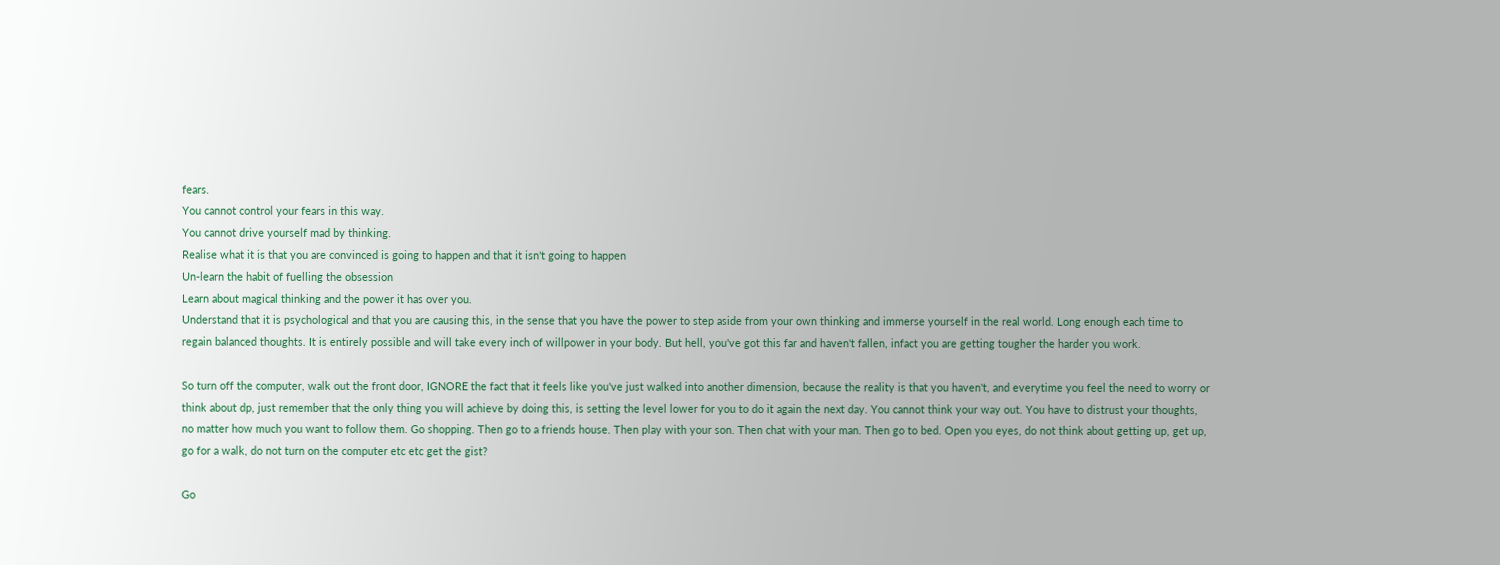fears.
You cannot control your fears in this way.
You cannot drive yourself mad by thinking.
Realise what it is that you are convinced is going to happen and that it isn't going to happen
Un-learn the habit of fuelling the obsession
Learn about magical thinking and the power it has over you.
Understand that it is psychological and that you are causing this, in the sense that you have the power to step aside from your own thinking and immerse yourself in the real world. Long enough each time to regain balanced thoughts. It is entirely possible and will take every inch of willpower in your body. But hell, you've got this far and haven't fallen, infact you are getting tougher the harder you work.

So turn off the computer, walk out the front door, IGNORE the fact that it feels like you've just walked into another dimension, because the reality is that you haven't, and everytime you feel the need to worry or think about dp, just remember that the only thing you will achieve by doing this, is setting the level lower for you to do it again the next day. You cannot think your way out. You have to distrust your thoughts, no matter how much you want to follow them. Go shopping. Then go to a friends house. Then play with your son. Then chat with your man. Then go to bed. Open you eyes, do not think about getting up, get up, go for a walk, do not turn on the computer etc etc get the gist?

Go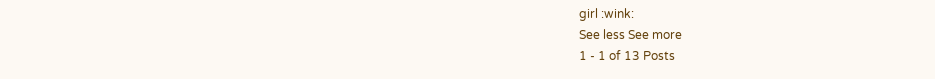girl :wink:
See less See more
1 - 1 of 13 Posts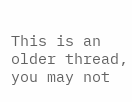This is an older thread, you may not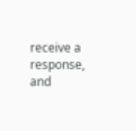receive a response, and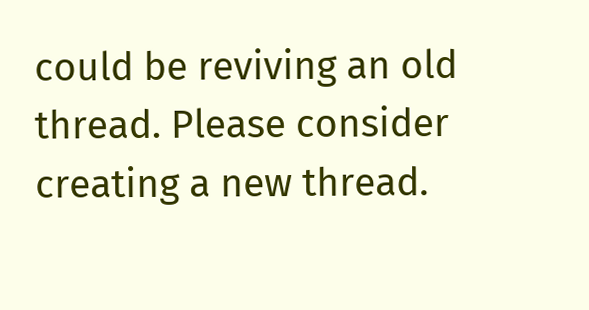could be reviving an old thread. Please consider creating a new thread.